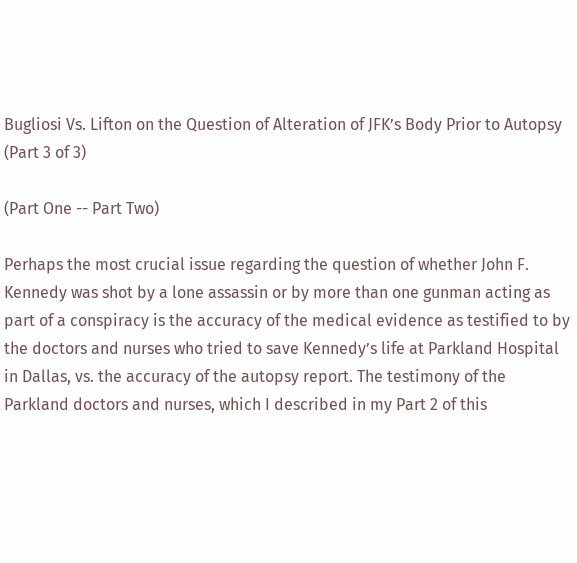Bugliosi Vs. Lifton on the Question of Alteration of JFK’s Body Prior to Autopsy (Part 3 of 3)

(Part One -- Part Two)

Perhaps the most crucial issue regarding the question of whether John F. Kennedy was shot by a lone assassin or by more than one gunman acting as part of a conspiracy is the accuracy of the medical evidence as testified to by the doctors and nurses who tried to save Kennedy’s life at Parkland Hospital in Dallas, vs. the accuracy of the autopsy report. The testimony of the Parkland doctors and nurses, which I described in my Part 2 of this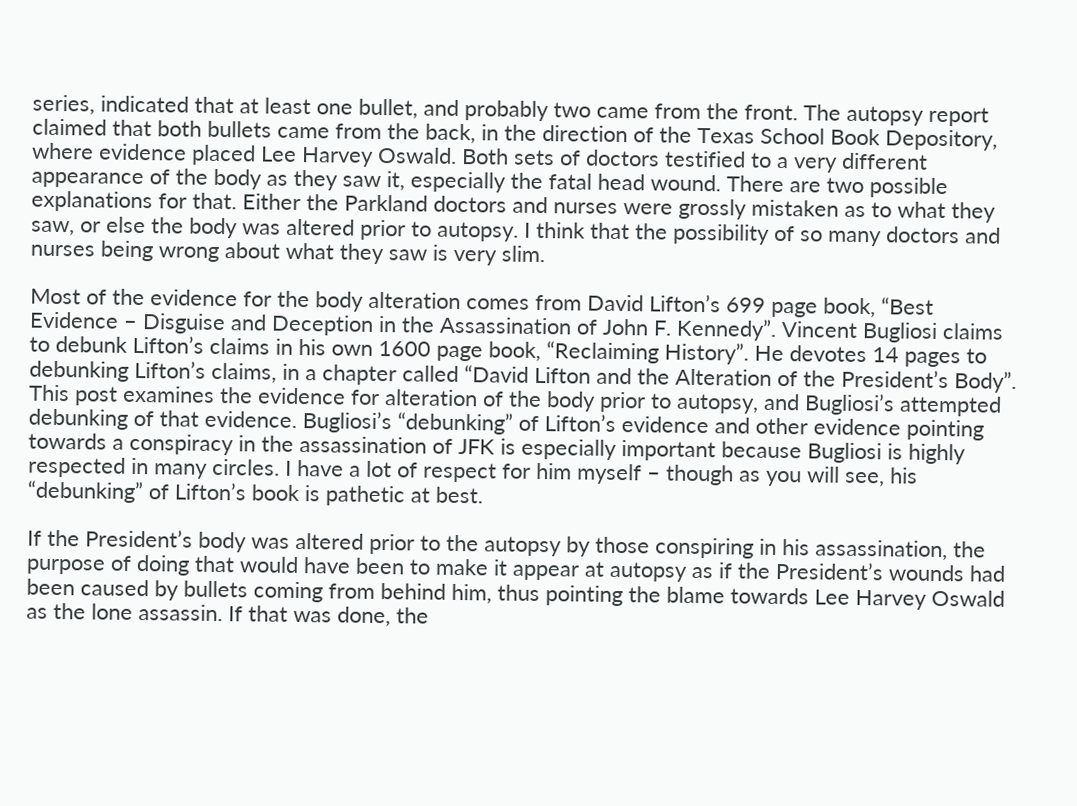series, indicated that at least one bullet, and probably two came from the front. The autopsy report claimed that both bullets came from the back, in the direction of the Texas School Book Depository, where evidence placed Lee Harvey Oswald. Both sets of doctors testified to a very different appearance of the body as they saw it, especially the fatal head wound. There are two possible explanations for that. Either the Parkland doctors and nurses were grossly mistaken as to what they saw, or else the body was altered prior to autopsy. I think that the possibility of so many doctors and nurses being wrong about what they saw is very slim.

Most of the evidence for the body alteration comes from David Lifton’s 699 page book, “Best Evidence – Disguise and Deception in the Assassination of John F. Kennedy”. Vincent Bugliosi claims to debunk Lifton’s claims in his own 1600 page book, “Reclaiming History”. He devotes 14 pages to debunking Lifton’s claims, in a chapter called “David Lifton and the Alteration of the President’s Body”. This post examines the evidence for alteration of the body prior to autopsy, and Bugliosi’s attempted debunking of that evidence. Bugliosi’s “debunking” of Lifton’s evidence and other evidence pointing towards a conspiracy in the assassination of JFK is especially important because Bugliosi is highly respected in many circles. I have a lot of respect for him myself – though as you will see, his “debunking” of Lifton’s book is pathetic at best.

If the President’s body was altered prior to the autopsy by those conspiring in his assassination, the purpose of doing that would have been to make it appear at autopsy as if the President’s wounds had been caused by bullets coming from behind him, thus pointing the blame towards Lee Harvey Oswald as the lone assassin. If that was done, the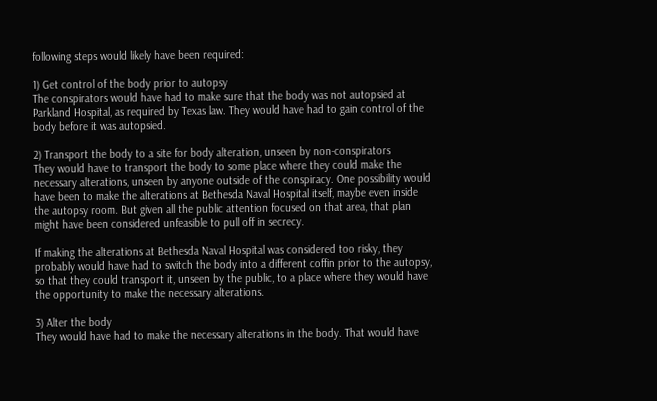following steps would likely have been required:

1) Get control of the body prior to autopsy
The conspirators would have had to make sure that the body was not autopsied at Parkland Hospital, as required by Texas law. They would have had to gain control of the body before it was autopsied.

2) Transport the body to a site for body alteration, unseen by non-conspirators
They would have to transport the body to some place where they could make the necessary alterations, unseen by anyone outside of the conspiracy. One possibility would have been to make the alterations at Bethesda Naval Hospital itself, maybe even inside the autopsy room. But given all the public attention focused on that area, that plan might have been considered unfeasible to pull off in secrecy.

If making the alterations at Bethesda Naval Hospital was considered too risky, they probably would have had to switch the body into a different coffin prior to the autopsy, so that they could transport it, unseen by the public, to a place where they would have the opportunity to make the necessary alterations.

3) Alter the body
They would have had to make the necessary alterations in the body. That would have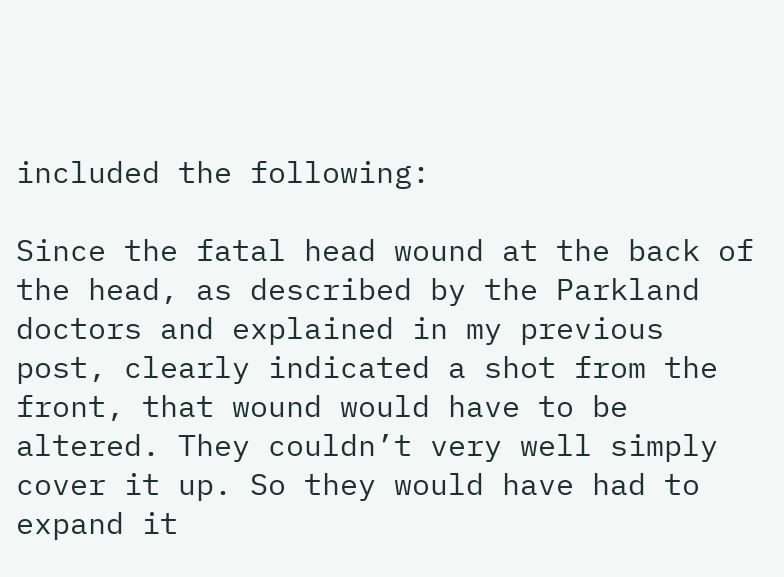included the following:

Since the fatal head wound at the back of the head, as described by the Parkland doctors and explained in my previous post, clearly indicated a shot from the front, that wound would have to be altered. They couldn’t very well simply cover it up. So they would have had to expand it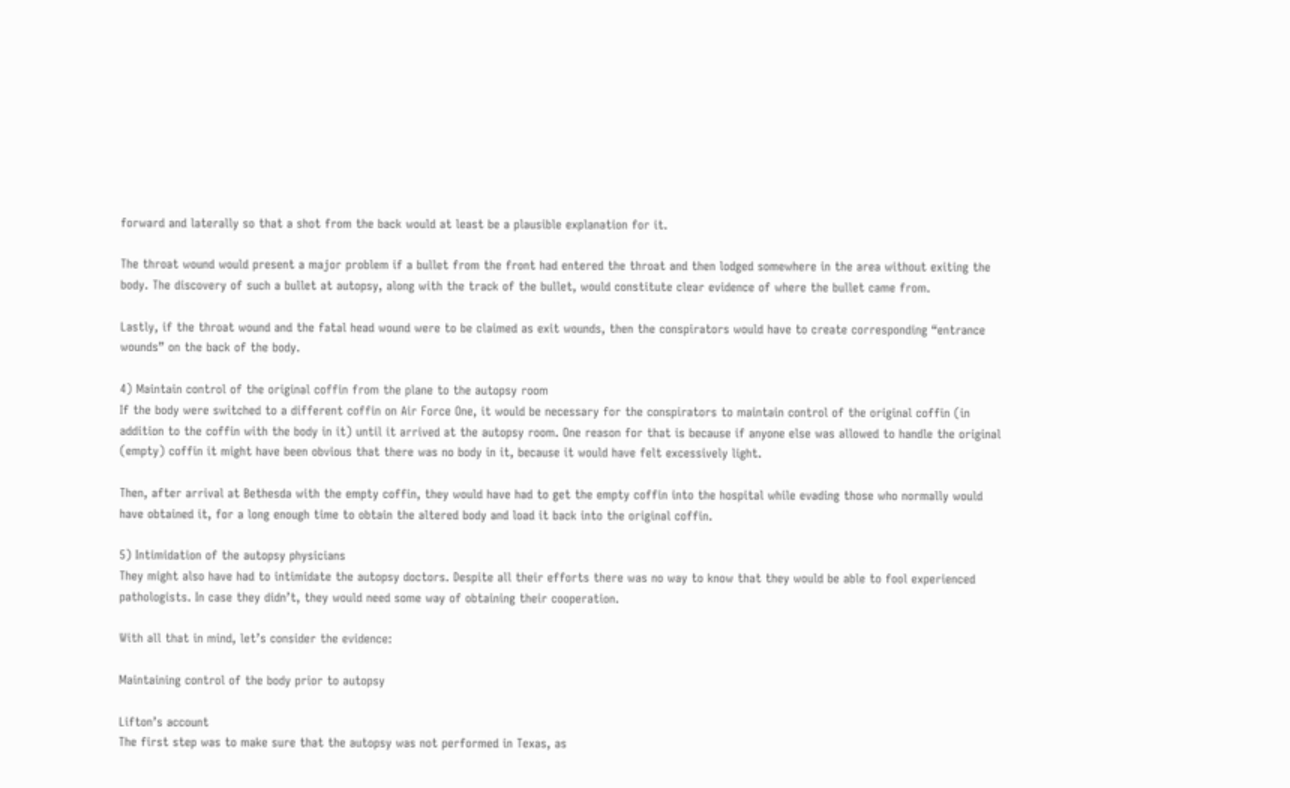forward and laterally so that a shot from the back would at least be a plausible explanation for it.

The throat wound would present a major problem if a bullet from the front had entered the throat and then lodged somewhere in the area without exiting the body. The discovery of such a bullet at autopsy, along with the track of the bullet, would constitute clear evidence of where the bullet came from.

Lastly, if the throat wound and the fatal head wound were to be claimed as exit wounds, then the conspirators would have to create corresponding “entrance wounds” on the back of the body.

4) Maintain control of the original coffin from the plane to the autopsy room
If the body were switched to a different coffin on Air Force One, it would be necessary for the conspirators to maintain control of the original coffin (in addition to the coffin with the body in it) until it arrived at the autopsy room. One reason for that is because if anyone else was allowed to handle the original (empty) coffin it might have been obvious that there was no body in it, because it would have felt excessively light.

Then, after arrival at Bethesda with the empty coffin, they would have had to get the empty coffin into the hospital while evading those who normally would have obtained it, for a long enough time to obtain the altered body and load it back into the original coffin.

5) Intimidation of the autopsy physicians
They might also have had to intimidate the autopsy doctors. Despite all their efforts there was no way to know that they would be able to fool experienced pathologists. In case they didn’t, they would need some way of obtaining their cooperation.

With all that in mind, let’s consider the evidence:

Maintaining control of the body prior to autopsy

Lifton’s account
The first step was to make sure that the autopsy was not performed in Texas, as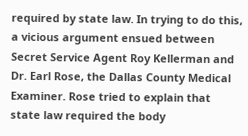required by state law. In trying to do this, a vicious argument ensued between Secret Service Agent Roy Kellerman and Dr. Earl Rose, the Dallas County Medical Examiner. Rose tried to explain that state law required the body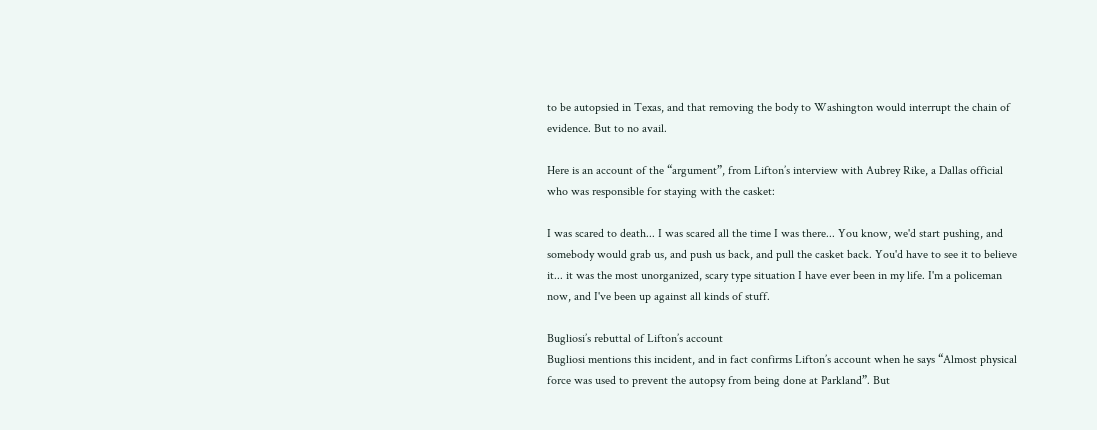to be autopsied in Texas, and that removing the body to Washington would interrupt the chain of evidence. But to no avail.

Here is an account of the “argument”, from Lifton’s interview with Aubrey Rike, a Dallas official who was responsible for staying with the casket:

I was scared to death... I was scared all the time I was there... You know, we'd start pushing, and somebody would grab us, and push us back, and pull the casket back. You'd have to see it to believe it... it was the most unorganized, scary type situation I have ever been in my life. I'm a policeman now, and I've been up against all kinds of stuff.

Bugliosi’s rebuttal of Lifton’s account
Bugliosi mentions this incident, and in fact confirms Lifton’s account when he says “Almost physical force was used to prevent the autopsy from being done at Parkland”. But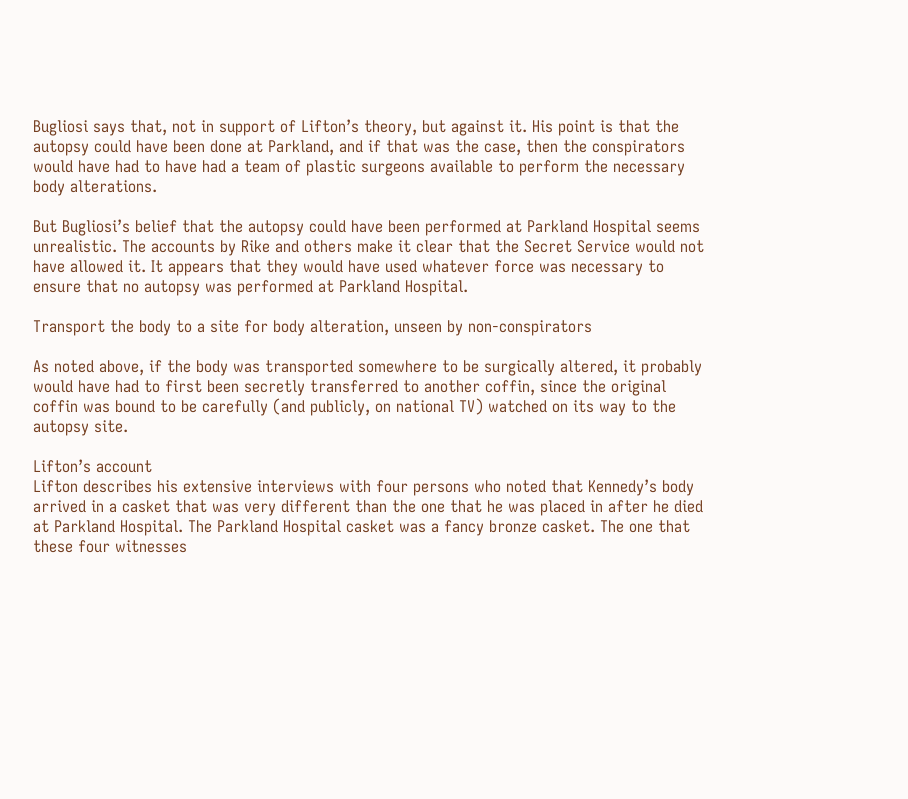Bugliosi says that, not in support of Lifton’s theory, but against it. His point is that the autopsy could have been done at Parkland, and if that was the case, then the conspirators would have had to have had a team of plastic surgeons available to perform the necessary body alterations.

But Bugliosi’s belief that the autopsy could have been performed at Parkland Hospital seems unrealistic. The accounts by Rike and others make it clear that the Secret Service would not have allowed it. It appears that they would have used whatever force was necessary to ensure that no autopsy was performed at Parkland Hospital.

Transport the body to a site for body alteration, unseen by non-conspirators

As noted above, if the body was transported somewhere to be surgically altered, it probably would have had to first been secretly transferred to another coffin, since the original coffin was bound to be carefully (and publicly, on national TV) watched on its way to the autopsy site.

Lifton’s account
Lifton describes his extensive interviews with four persons who noted that Kennedy’s body arrived in a casket that was very different than the one that he was placed in after he died at Parkland Hospital. The Parkland Hospital casket was a fancy bronze casket. The one that these four witnesses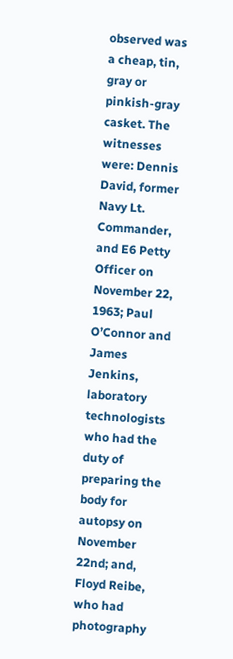observed was a cheap, tin, gray or pinkish-gray casket. The witnesses were: Dennis David, former Navy Lt. Commander, and E6 Petty Officer on November 22, 1963; Paul O’Connor and James Jenkins, laboratory technologists who had the duty of preparing the body for autopsy on November 22nd; and, Floyd Reibe, who had photography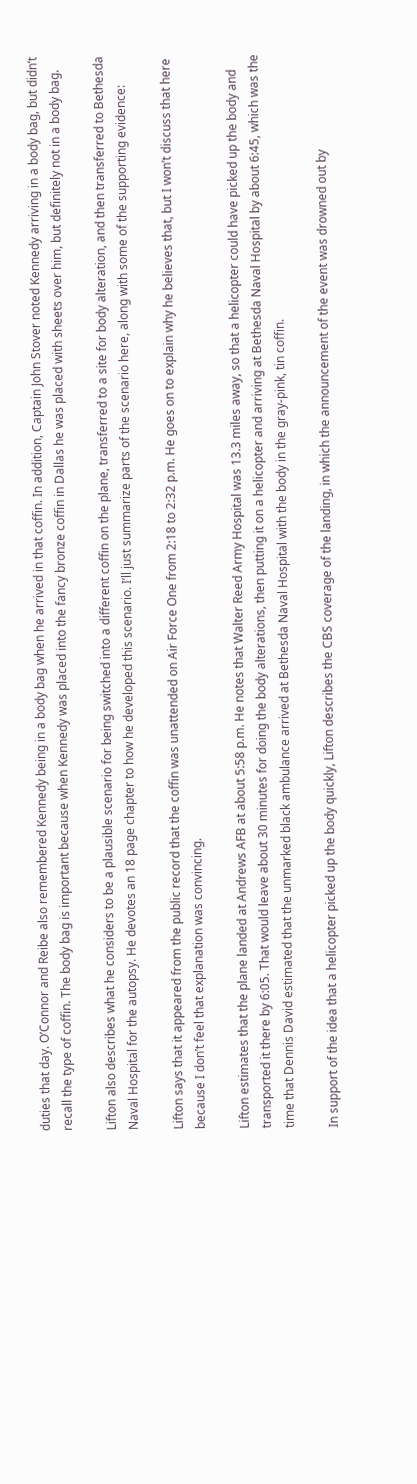duties that day. O’Connor and Reibe also remembered Kennedy being in a body bag when he arrived in that coffin. In addition, Captain John Stover noted Kennedy arriving in a body bag, but didn’t recall the type of coffin. The body bag is important because when Kennedy was placed into the fancy bronze coffin in Dallas he was placed with sheets over him, but definitely not in a body bag.

Lifton also describes what he considers to be a plausible scenario for being switched into a different coffin on the plane, transferred to a site for body alteration, and then transferred to Bethesda Naval Hospital for the autopsy. He devotes an 18 page chapter to how he developed this scenario. I’ll just summarize parts of the scenario here, along with some of the supporting evidence:

Lifton says that it appeared from the public record that the coffin was unattended on Air Force One from 2:18 to 2:32 p.m. He goes on to explain why he believes that, but I won’t discuss that here because I don’t feel that explanation was convincing.

Lifton estimates that the plane landed at Andrews AFB at about 5:58 p.m. He notes that Walter Reed Army Hospital was 13.3 miles away, so that a helicopter could have picked up the body and transported it there by 6:05. That would leave about 30 minutes for doing the body alterations, then putting it on a helicopter and arriving at Bethesda Naval Hospital by about 6:45, which was the time that Dennis David estimated that the unmarked black ambulance arrived at Bethesda Naval Hospital with the body in the gray-pink, tin coffin.

In support of the idea that a helicopter picked up the body quickly, Lifton describes the CBS coverage of the landing, in which the announcement of the event was drowned out by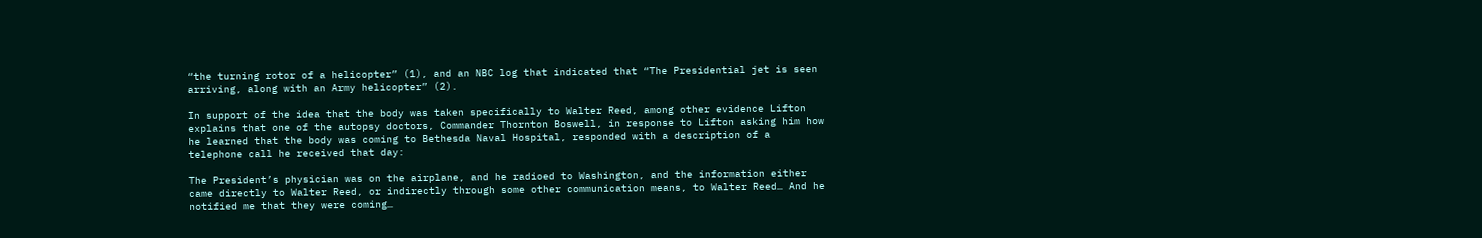“the turning rotor of a helicopter” (1), and an NBC log that indicated that “The Presidential jet is seen arriving, along with an Army helicopter” (2).

In support of the idea that the body was taken specifically to Walter Reed, among other evidence Lifton explains that one of the autopsy doctors, Commander Thornton Boswell, in response to Lifton asking him how he learned that the body was coming to Bethesda Naval Hospital, responded with a description of a telephone call he received that day:

The President’s physician was on the airplane, and he radioed to Washington, and the information either came directly to Walter Reed, or indirectly through some other communication means, to Walter Reed… And he notified me that they were coming…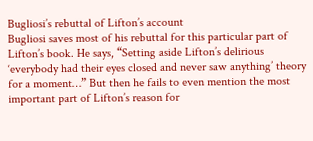Bugliosi’s rebuttal of Lifton’s account
Bugliosi saves most of his rebuttal for this particular part of Lifton’s book. He says, “Setting aside Lifton’s delirious ‘everybody had their eyes closed and never saw anything’ theory for a moment…” But then he fails to even mention the most important part of Lifton’s reason for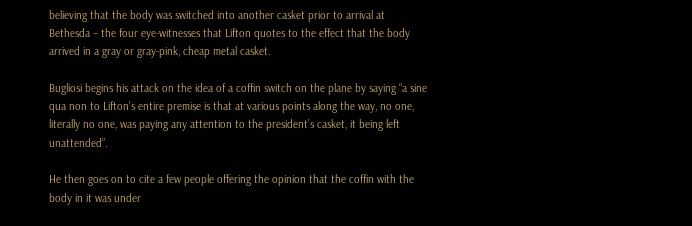believing that the body was switched into another casket prior to arrival at Bethesda – the four eye-witnesses that Lifton quotes to the effect that the body arrived in a gray or gray-pink, cheap metal casket.

Bugliosi begins his attack on the idea of a coffin switch on the plane by saying “a sine qua non to Lifton’s entire premise is that at various points along the way, no one, literally no one, was paying any attention to the president’s casket, it being left unattended”.

He then goes on to cite a few people offering the opinion that the coffin with the body in it was under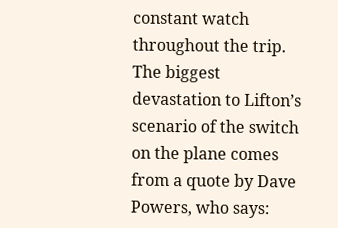constant watch throughout the trip. The biggest devastation to Lifton’s scenario of the switch on the plane comes from a quote by Dave Powers, who says: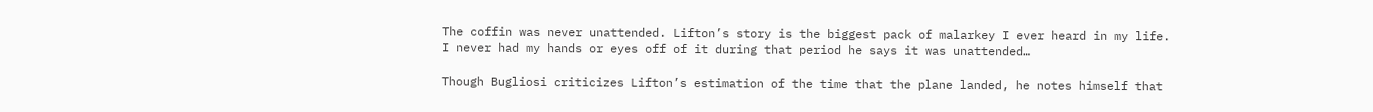The coffin was never unattended. Lifton’s story is the biggest pack of malarkey I ever heard in my life. I never had my hands or eyes off of it during that period he says it was unattended…

Though Bugliosi criticizes Lifton’s estimation of the time that the plane landed, he notes himself that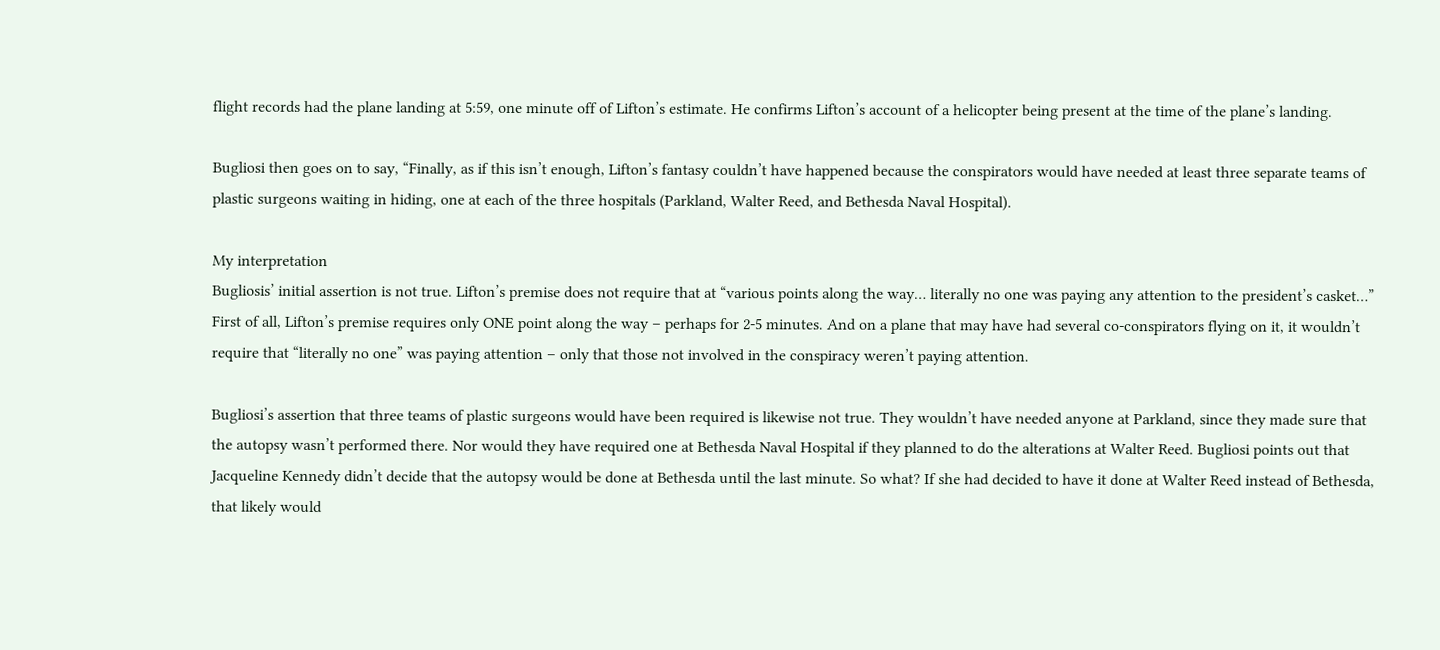flight records had the plane landing at 5:59, one minute off of Lifton’s estimate. He confirms Lifton’s account of a helicopter being present at the time of the plane’s landing.

Bugliosi then goes on to say, “Finally, as if this isn’t enough, Lifton’s fantasy couldn’t have happened because the conspirators would have needed at least three separate teams of plastic surgeons waiting in hiding, one at each of the three hospitals (Parkland, Walter Reed, and Bethesda Naval Hospital).

My interpretation
Bugliosis’ initial assertion is not true. Lifton’s premise does not require that at “various points along the way… literally no one was paying any attention to the president’s casket…” First of all, Lifton’s premise requires only ONE point along the way – perhaps for 2-5 minutes. And on a plane that may have had several co-conspirators flying on it, it wouldn’t require that “literally no one” was paying attention – only that those not involved in the conspiracy weren’t paying attention.

Bugliosi’s assertion that three teams of plastic surgeons would have been required is likewise not true. They wouldn’t have needed anyone at Parkland, since they made sure that the autopsy wasn’t performed there. Nor would they have required one at Bethesda Naval Hospital if they planned to do the alterations at Walter Reed. Bugliosi points out that Jacqueline Kennedy didn’t decide that the autopsy would be done at Bethesda until the last minute. So what? If she had decided to have it done at Walter Reed instead of Bethesda, that likely would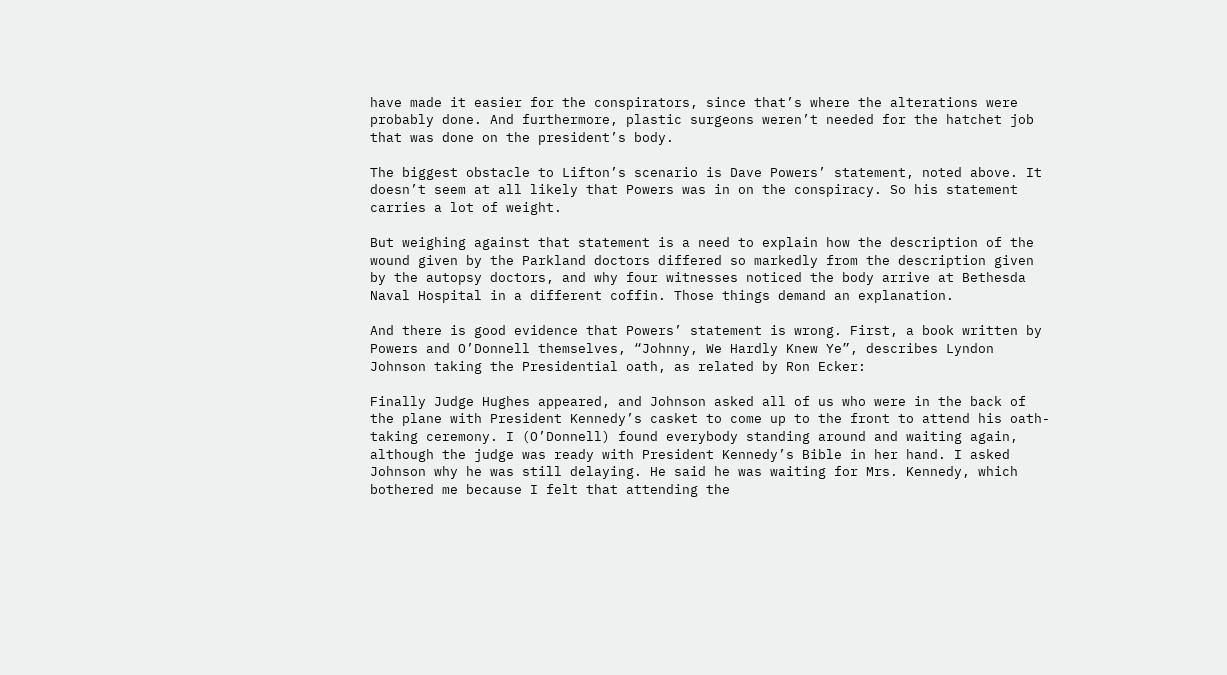have made it easier for the conspirators, since that’s where the alterations were probably done. And furthermore, plastic surgeons weren’t needed for the hatchet job that was done on the president’s body.

The biggest obstacle to Lifton’s scenario is Dave Powers’ statement, noted above. It doesn’t seem at all likely that Powers was in on the conspiracy. So his statement carries a lot of weight.

But weighing against that statement is a need to explain how the description of the wound given by the Parkland doctors differed so markedly from the description given by the autopsy doctors, and why four witnesses noticed the body arrive at Bethesda Naval Hospital in a different coffin. Those things demand an explanation.

And there is good evidence that Powers’ statement is wrong. First, a book written by Powers and O’Donnell themselves, “Johnny, We Hardly Knew Ye”, describes Lyndon Johnson taking the Presidential oath, as related by Ron Ecker:

Finally Judge Hughes appeared, and Johnson asked all of us who were in the back of the plane with President Kennedy’s casket to come up to the front to attend his oath-taking ceremony. I (O’Donnell) found everybody standing around and waiting again, although the judge was ready with President Kennedy’s Bible in her hand. I asked Johnson why he was still delaying. He said he was waiting for Mrs. Kennedy, which bothered me because I felt that attending the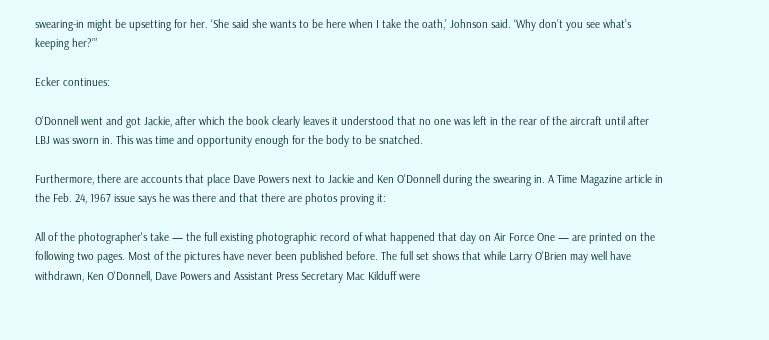swearing-in might be upsetting for her. ‘She said she wants to be here when I take the oath,’ Johnson said. ‘Why don’t you see what’s keeping her?’”

Ecker continues:

O’Donnell went and got Jackie, after which the book clearly leaves it understood that no one was left in the rear of the aircraft until after LBJ was sworn in. This was time and opportunity enough for the body to be snatched.

Furthermore, there are accounts that place Dave Powers next to Jackie and Ken O'Donnell during the swearing in. A Time Magazine article in the Feb. 24, 1967 issue says he was there and that there are photos proving it:

All of the photographer's take — the full existing photographic record of what happened that day on Air Force One — are printed on the following two pages. Most of the pictures have never been published before. The full set shows that while Larry O'Brien may well have withdrawn, Ken O'Donnell, Dave Powers and Assistant Press Secretary Mac Kilduff were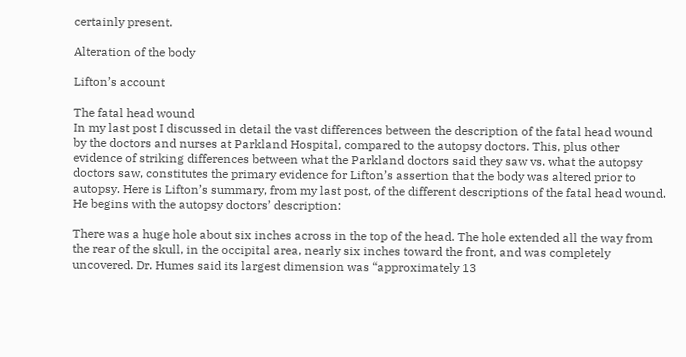certainly present.

Alteration of the body

Lifton’s account

The fatal head wound
In my last post I discussed in detail the vast differences between the description of the fatal head wound by the doctors and nurses at Parkland Hospital, compared to the autopsy doctors. This, plus other evidence of striking differences between what the Parkland doctors said they saw vs. what the autopsy doctors saw, constitutes the primary evidence for Lifton’s assertion that the body was altered prior to autopsy. Here is Lifton’s summary, from my last post, of the different descriptions of the fatal head wound. He begins with the autopsy doctors’ description:

There was a huge hole about six inches across in the top of the head. The hole extended all the way from the rear of the skull, in the occipital area, nearly six inches toward the front, and was completely uncovered. Dr. Humes said its largest dimension was “approximately 13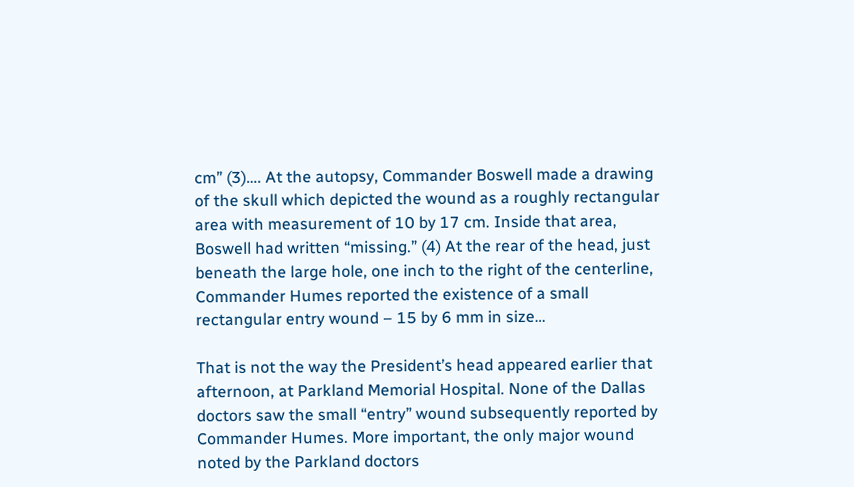cm” (3)…. At the autopsy, Commander Boswell made a drawing of the skull which depicted the wound as a roughly rectangular area with measurement of 10 by 17 cm. Inside that area, Boswell had written “missing.” (4) At the rear of the head, just beneath the large hole, one inch to the right of the centerline, Commander Humes reported the existence of a small rectangular entry wound – 15 by 6 mm in size…

That is not the way the President’s head appeared earlier that afternoon, at Parkland Memorial Hospital. None of the Dallas doctors saw the small “entry” wound subsequently reported by Commander Humes. More important, the only major wound noted by the Parkland doctors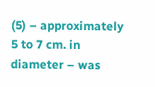(5) – approximately 5 to 7 cm. in diameter – was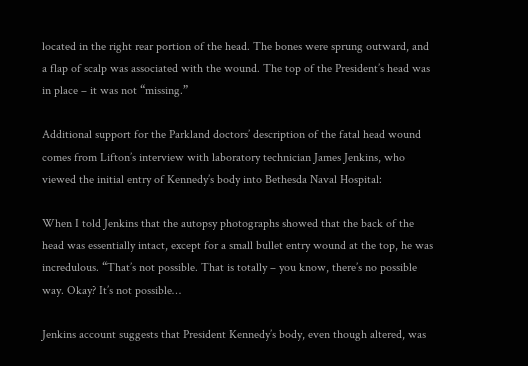located in the right rear portion of the head. The bones were sprung outward, and a flap of scalp was associated with the wound. The top of the President’s head was in place – it was not “missing.”

Additional support for the Parkland doctors’ description of the fatal head wound comes from Lifton’s interview with laboratory technician James Jenkins, who viewed the initial entry of Kennedy’s body into Bethesda Naval Hospital:

When I told Jenkins that the autopsy photographs showed that the back of the head was essentially intact, except for a small bullet entry wound at the top, he was incredulous. “That’s not possible. That is totally – you know, there’s no possible way. Okay? It’s not possible…

Jenkins account suggests that President Kennedy’s body, even though altered, was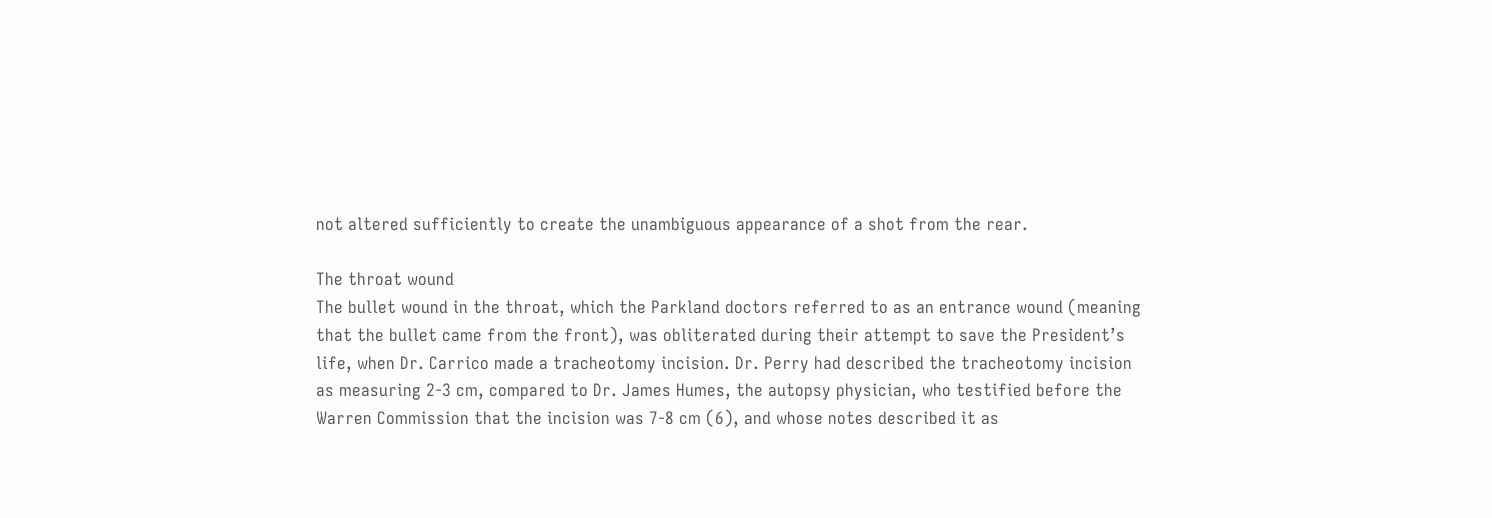not altered sufficiently to create the unambiguous appearance of a shot from the rear.

The throat wound
The bullet wound in the throat, which the Parkland doctors referred to as an entrance wound (meaning that the bullet came from the front), was obliterated during their attempt to save the President’s life, when Dr. Carrico made a tracheotomy incision. Dr. Perry had described the tracheotomy incision as measuring 2-3 cm, compared to Dr. James Humes, the autopsy physician, who testified before the Warren Commission that the incision was 7-8 cm (6), and whose notes described it as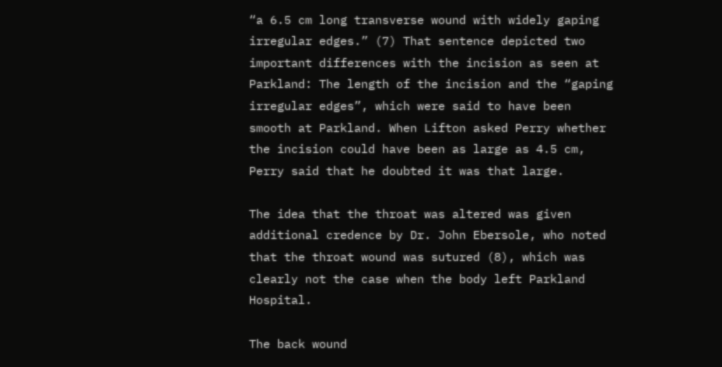“a 6.5 cm long transverse wound with widely gaping irregular edges.” (7) That sentence depicted two important differences with the incision as seen at Parkland: The length of the incision and the “gaping irregular edges”, which were said to have been smooth at Parkland. When Lifton asked Perry whether the incision could have been as large as 4.5 cm, Perry said that he doubted it was that large.

The idea that the throat was altered was given additional credence by Dr. John Ebersole, who noted that the throat wound was sutured (8), which was clearly not the case when the body left Parkland Hospital.

The back wound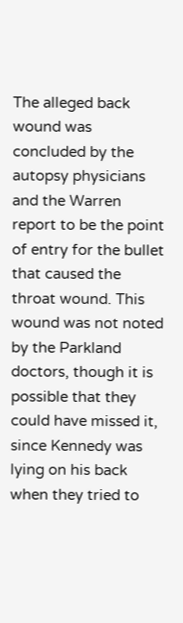The alleged back wound was concluded by the autopsy physicians and the Warren report to be the point of entry for the bullet that caused the throat wound. This wound was not noted by the Parkland doctors, though it is possible that they could have missed it, since Kennedy was lying on his back when they tried to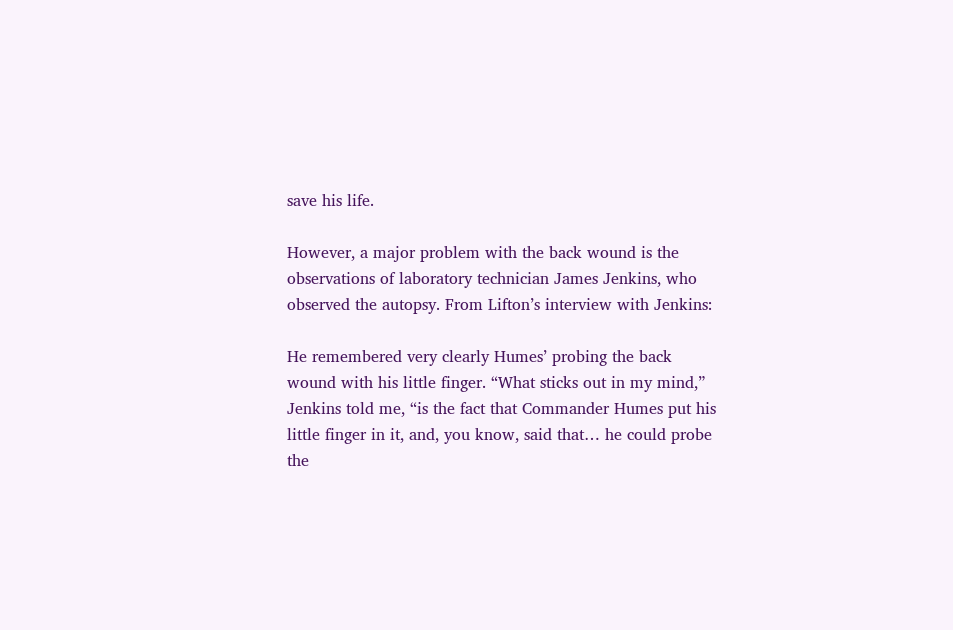save his life.

However, a major problem with the back wound is the observations of laboratory technician James Jenkins, who observed the autopsy. From Lifton’s interview with Jenkins:

He remembered very clearly Humes’ probing the back wound with his little finger. “What sticks out in my mind,” Jenkins told me, “is the fact that Commander Humes put his little finger in it, and, you know, said that… he could probe the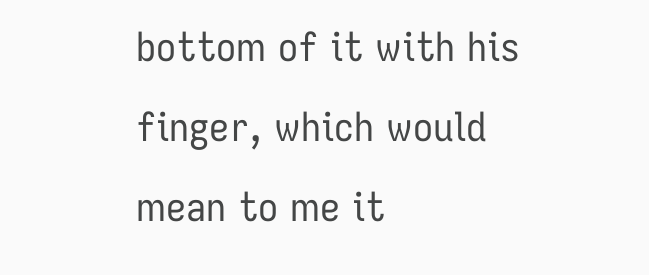bottom of it with his finger, which would mean to me it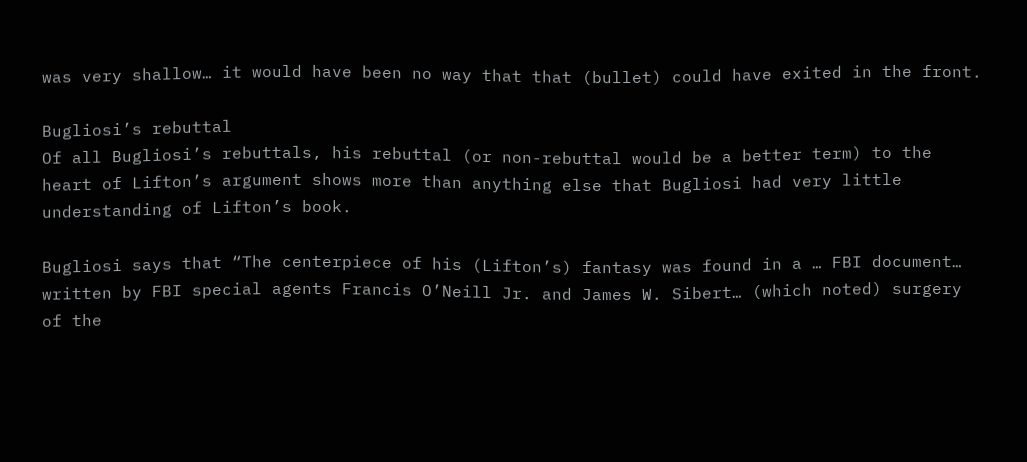was very shallow… it would have been no way that that (bullet) could have exited in the front.

Bugliosi’s rebuttal
Of all Bugliosi’s rebuttals, his rebuttal (or non-rebuttal would be a better term) to the heart of Lifton’s argument shows more than anything else that Bugliosi had very little understanding of Lifton’s book.

Bugliosi says that “The centerpiece of his (Lifton’s) fantasy was found in a … FBI document… written by FBI special agents Francis O’Neill Jr. and James W. Sibert… (which noted) surgery of the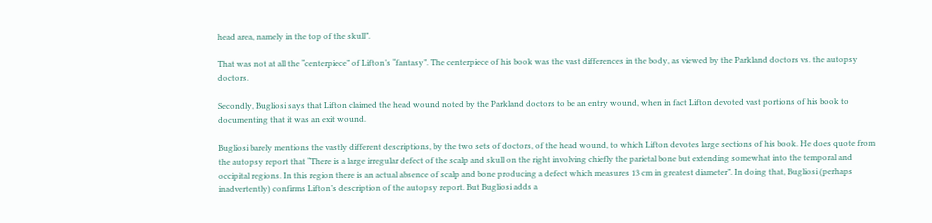head area, namely in the top of the skull”.

That was not at all the “centerpiece” of Lifton’s “fantasy”. The centerpiece of his book was the vast differences in the body, as viewed by the Parkland doctors vs. the autopsy doctors.

Secondly, Bugliosi says that Lifton claimed the head wound noted by the Parkland doctors to be an entry wound, when in fact Lifton devoted vast portions of his book to documenting that it was an exit wound.

Bugliosi barely mentions the vastly different descriptions, by the two sets of doctors, of the head wound, to which Lifton devotes large sections of his book. He does quote from the autopsy report that “There is a large irregular defect of the scalp and skull on the right involving chiefly the parietal bone but extending somewhat into the temporal and occipital regions. In this region there is an actual absence of scalp and bone producing a defect which measures 13 cm in greatest diameter”. In doing that, Bugliosi (perhaps inadvertently) confirms Lifton’s description of the autopsy report. But Bugliosi adds a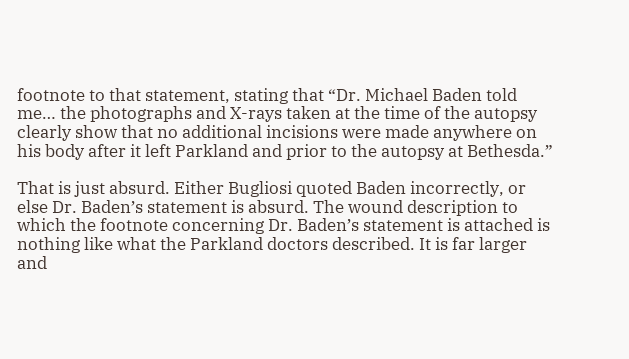footnote to that statement, stating that “Dr. Michael Baden told me… the photographs and X-rays taken at the time of the autopsy clearly show that no additional incisions were made anywhere on his body after it left Parkland and prior to the autopsy at Bethesda.”

That is just absurd. Either Bugliosi quoted Baden incorrectly, or else Dr. Baden’s statement is absurd. The wound description to which the footnote concerning Dr. Baden’s statement is attached is nothing like what the Parkland doctors described. It is far larger and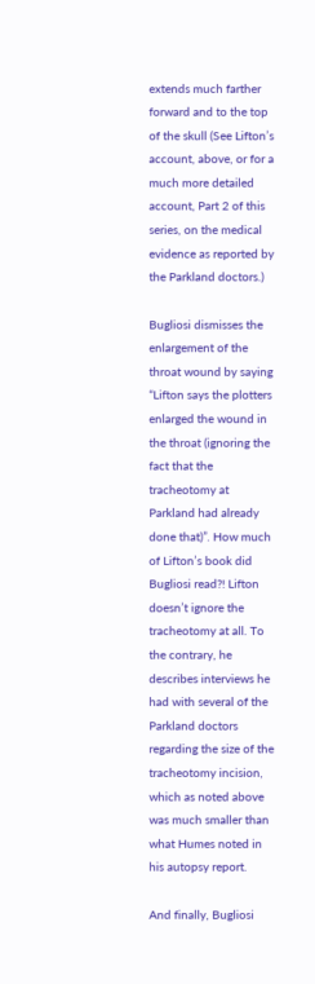extends much farther forward and to the top of the skull (See Lifton’s account, above, or for a much more detailed account, Part 2 of this series, on the medical evidence as reported by the Parkland doctors.)

Bugliosi dismisses the enlargement of the throat wound by saying “Lifton says the plotters enlarged the wound in the throat (ignoring the fact that the tracheotomy at Parkland had already done that)”. How much of Lifton’s book did Bugliosi read?! Lifton doesn’t ignore the tracheotomy at all. To the contrary, he describes interviews he had with several of the Parkland doctors regarding the size of the tracheotomy incision, which as noted above was much smaller than what Humes noted in his autopsy report.

And finally, Bugliosi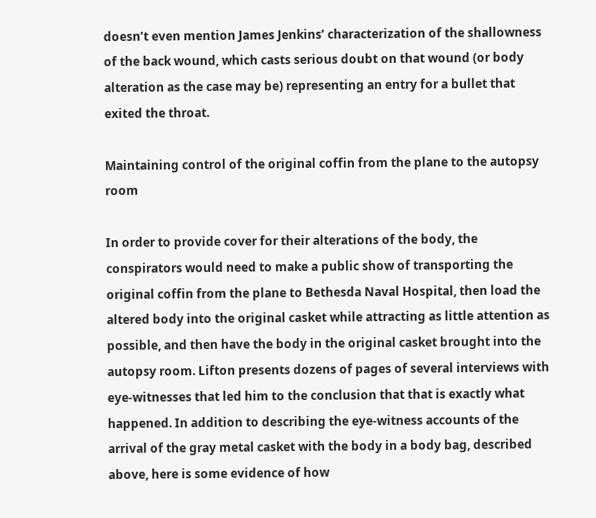doesn’t even mention James Jenkins’ characterization of the shallowness of the back wound, which casts serious doubt on that wound (or body alteration as the case may be) representing an entry for a bullet that exited the throat.

Maintaining control of the original coffin from the plane to the autopsy room

In order to provide cover for their alterations of the body, the conspirators would need to make a public show of transporting the original coffin from the plane to Bethesda Naval Hospital, then load the altered body into the original casket while attracting as little attention as possible, and then have the body in the original casket brought into the autopsy room. Lifton presents dozens of pages of several interviews with eye-witnesses that led him to the conclusion that that is exactly what happened. In addition to describing the eye-witness accounts of the arrival of the gray metal casket with the body in a body bag, described above, here is some evidence of how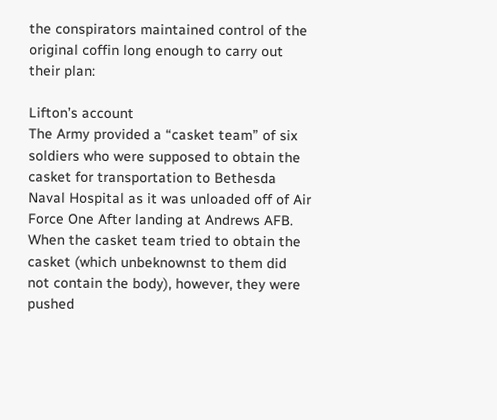the conspirators maintained control of the original coffin long enough to carry out their plan:

Lifton’s account
The Army provided a “casket team” of six soldiers who were supposed to obtain the casket for transportation to Bethesda Naval Hospital as it was unloaded off of Air Force One After landing at Andrews AFB. When the casket team tried to obtain the casket (which unbeknownst to them did not contain the body), however, they were pushed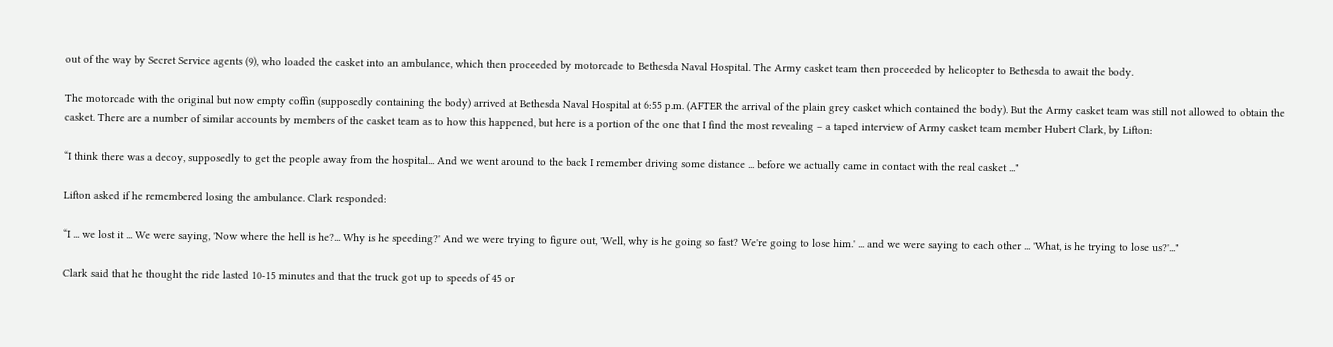out of the way by Secret Service agents (9), who loaded the casket into an ambulance, which then proceeded by motorcade to Bethesda Naval Hospital. The Army casket team then proceeded by helicopter to Bethesda to await the body.

The motorcade with the original but now empty coffin (supposedly containing the body) arrived at Bethesda Naval Hospital at 6:55 p.m. (AFTER the arrival of the plain grey casket which contained the body). But the Army casket team was still not allowed to obtain the casket. There are a number of similar accounts by members of the casket team as to how this happened, but here is a portion of the one that I find the most revealing – a taped interview of Army casket team member Hubert Clark, by Lifton:

“I think there was a decoy, supposedly to get the people away from the hospital... And we went around to the back I remember driving some distance ... before we actually came in contact with the real casket ..."

Lifton asked if he remembered losing the ambulance. Clark responded:

“I ... we lost it ... We were saying, 'Now where the hell is he?... Why is he speeding?' And we were trying to figure out, 'Well, why is he going so fast? We're going to lose him.' ... and we were saying to each other ... 'What, is he trying to lose us?'..."

Clark said that he thought the ride lasted 10-15 minutes and that the truck got up to speeds of 45 or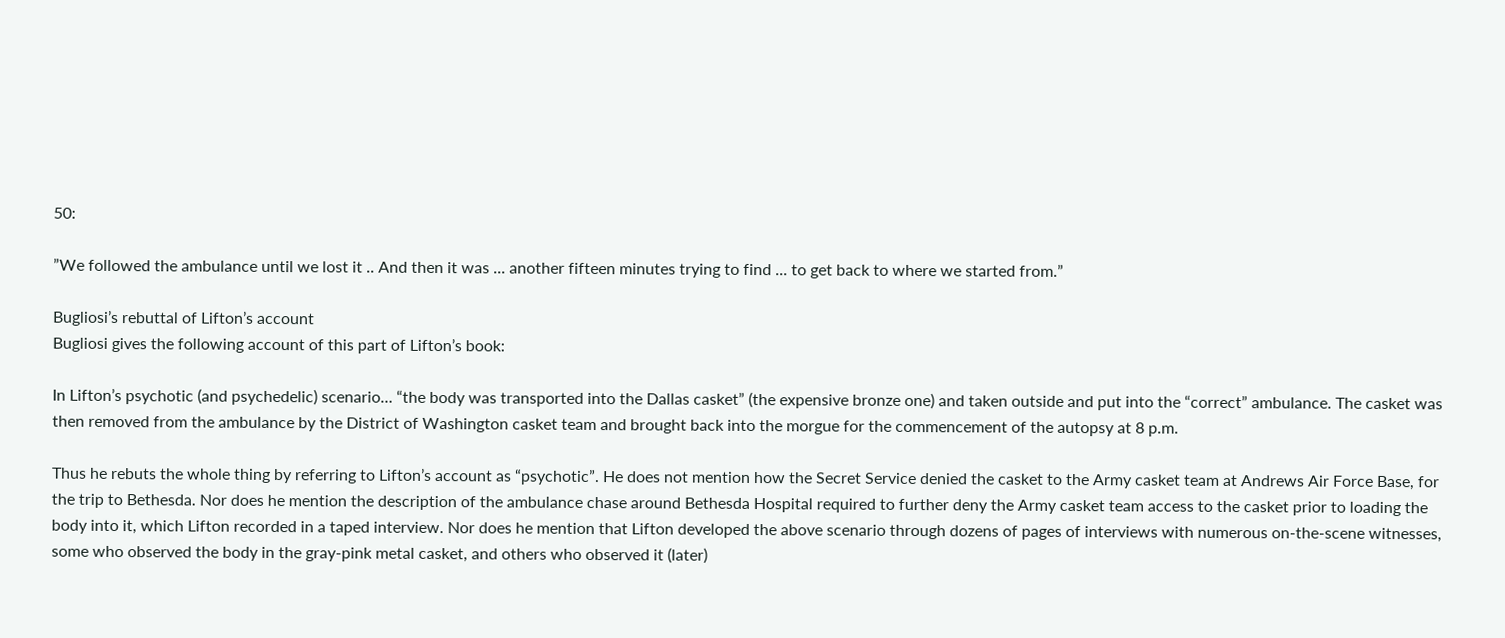50:

”We followed the ambulance until we lost it .. And then it was ... another fifteen minutes trying to find ... to get back to where we started from.”

Bugliosi’s rebuttal of Lifton’s account
Bugliosi gives the following account of this part of Lifton’s book:

In Lifton’s psychotic (and psychedelic) scenario… “the body was transported into the Dallas casket” (the expensive bronze one) and taken outside and put into the “correct” ambulance. The casket was then removed from the ambulance by the District of Washington casket team and brought back into the morgue for the commencement of the autopsy at 8 p.m.

Thus he rebuts the whole thing by referring to Lifton’s account as “psychotic”. He does not mention how the Secret Service denied the casket to the Army casket team at Andrews Air Force Base, for the trip to Bethesda. Nor does he mention the description of the ambulance chase around Bethesda Hospital required to further deny the Army casket team access to the casket prior to loading the body into it, which Lifton recorded in a taped interview. Nor does he mention that Lifton developed the above scenario through dozens of pages of interviews with numerous on-the-scene witnesses, some who observed the body in the gray-pink metal casket, and others who observed it (later)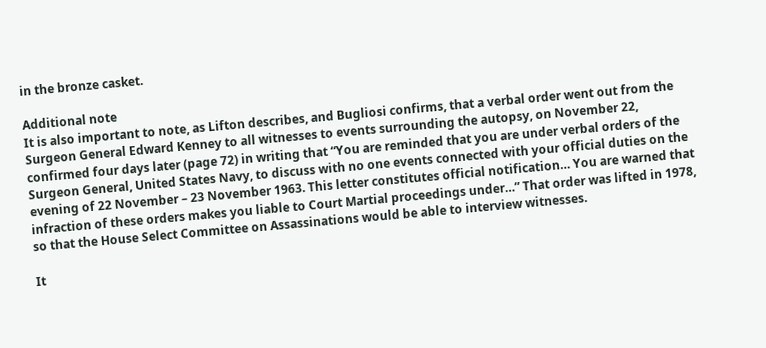in the bronze casket.

Additional note
It is also important to note, as Lifton describes, and Bugliosi confirms, that a verbal order went out from the Surgeon General Edward Kenney to all witnesses to events surrounding the autopsy, on November 22, confirmed four days later (page 72) in writing that “You are reminded that you are under verbal orders of the Surgeon General, United States Navy, to discuss with no one events connected with your official duties on the evening of 22 November – 23 November 1963. This letter constitutes official notification… You are warned that infraction of these orders makes you liable to Court Martial proceedings under…” That order was lifted in 1978, so that the House Select Committee on Assassinations would be able to interview witnesses.

It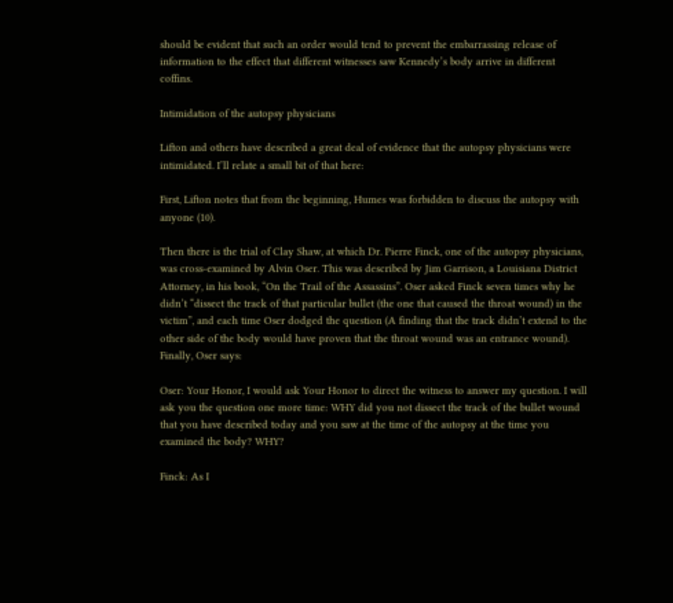should be evident that such an order would tend to prevent the embarrassing release of information to the effect that different witnesses saw Kennedy’s body arrive in different coffins.

Intimidation of the autopsy physicians

Lifton and others have described a great deal of evidence that the autopsy physicians were intimidated. I’ll relate a small bit of that here:

First, Lifton notes that from the beginning, Humes was forbidden to discuss the autopsy with anyone (10).

Then there is the trial of Clay Shaw, at which Dr. Pierre Finck, one of the autopsy physicians, was cross-examined by Alvin Oser. This was described by Jim Garrison, a Louisiana District Attorney, in his book, “On the Trail of the Assassins”. Oser asked Finck seven times why he didn’t “dissect the track of that particular bullet (the one that caused the throat wound) in the victim”, and each time Oser dodged the question (A finding that the track didn’t extend to the other side of the body would have proven that the throat wound was an entrance wound). Finally, Oser says:

Oser: Your Honor, I would ask Your Honor to direct the witness to answer my question. I will ask you the question one more time: WHY did you not dissect the track of the bullet wound that you have described today and you saw at the time of the autopsy at the time you examined the body? WHY?

Finck: As I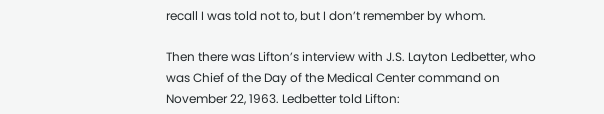recall I was told not to, but I don’t remember by whom.

Then there was Lifton’s interview with J.S. Layton Ledbetter, who was Chief of the Day of the Medical Center command on November 22, 1963. Ledbetter told Lifton: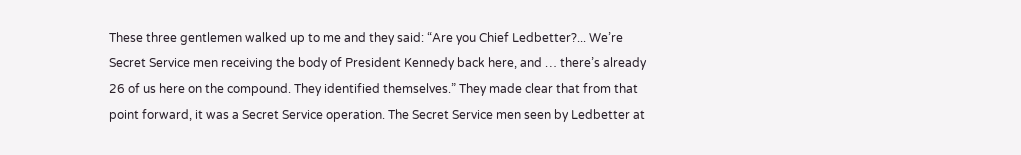These three gentlemen walked up to me and they said: “Are you Chief Ledbetter?... We’re Secret Service men receiving the body of President Kennedy back here, and … there’s already 26 of us here on the compound. They identified themselves.” They made clear that from that point forward, it was a Secret Service operation. The Secret Service men seen by Ledbetter at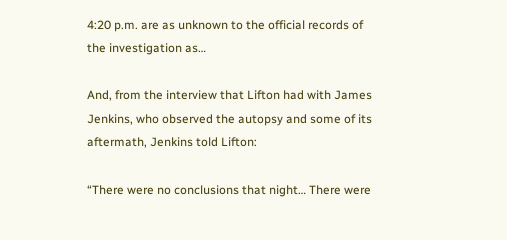4:20 p.m. are as unknown to the official records of the investigation as…

And, from the interview that Lifton had with James Jenkins, who observed the autopsy and some of its aftermath, Jenkins told Lifton:

“There were no conclusions that night… There were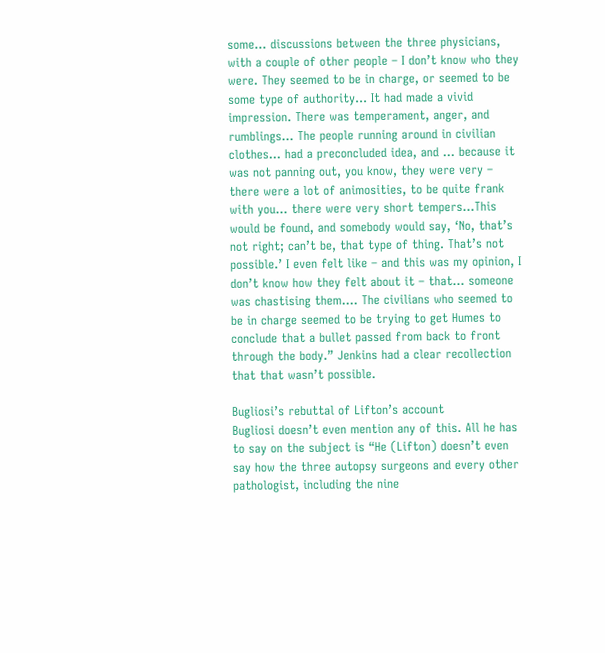some… discussions between the three physicians, with a couple of other people – I don’t know who they were. They seemed to be in charge, or seemed to be some type of authority… It had made a vivid impression. There was temperament, anger, and rumblings… The people running around in civilian clothes… had a preconcluded idea, and … because it was not panning out, you know, they were very – there were a lot of animosities, to be quite frank with you… there were very short tempers…This would be found, and somebody would say, ‘No, that’s not right; can’t be, that type of thing. That’s not possible.’ I even felt like – and this was my opinion, I don’t know how they felt about it – that… someone was chastising them…. The civilians who seemed to be in charge seemed to be trying to get Humes to conclude that a bullet passed from back to front through the body.” Jenkins had a clear recollection that that wasn’t possible.

Bugliosi’s rebuttal of Lifton’s account
Bugliosi doesn’t even mention any of this. All he has to say on the subject is “He (Lifton) doesn’t even say how the three autopsy surgeons and every other pathologist, including the nine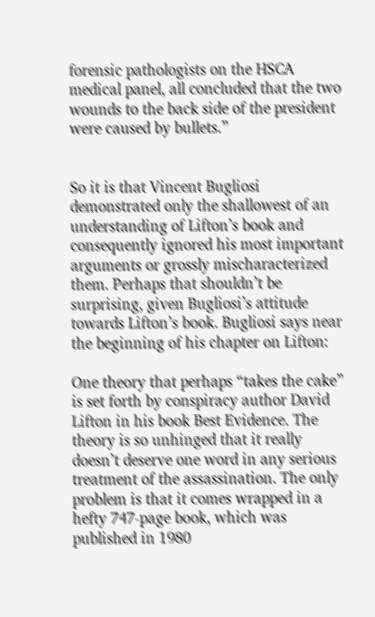forensic pathologists on the HSCA medical panel, all concluded that the two wounds to the back side of the president were caused by bullets.”


So it is that Vincent Bugliosi demonstrated only the shallowest of an understanding of Lifton’s book and consequently ignored his most important arguments or grossly mischaracterized them. Perhaps that shouldn’t be surprising, given Bugliosi’s attitude towards Lifton’s book. Bugliosi says near the beginning of his chapter on Lifton:

One theory that perhaps “takes the cake” is set forth by conspiracy author David Lifton in his book Best Evidence. The theory is so unhinged that it really doesn’t deserve one word in any serious treatment of the assassination. The only problem is that it comes wrapped in a hefty 747-page book, which was published in 1980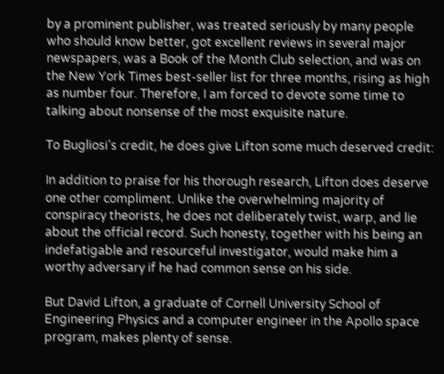by a prominent publisher, was treated seriously by many people who should know better, got excellent reviews in several major newspapers, was a Book of the Month Club selection, and was on the New York Times best-seller list for three months, rising as high as number four. Therefore, I am forced to devote some time to talking about nonsense of the most exquisite nature.

To Bugliosi’s credit, he does give Lifton some much deserved credit:

In addition to praise for his thorough research, Lifton does deserve one other compliment. Unlike the overwhelming majority of conspiracy theorists, he does not deliberately twist, warp, and lie about the official record. Such honesty, together with his being an indefatigable and resourceful investigator, would make him a worthy adversary if he had common sense on his side.

But David Lifton, a graduate of Cornell University School of Engineering Physics and a computer engineer in the Apollo space program, makes plenty of sense.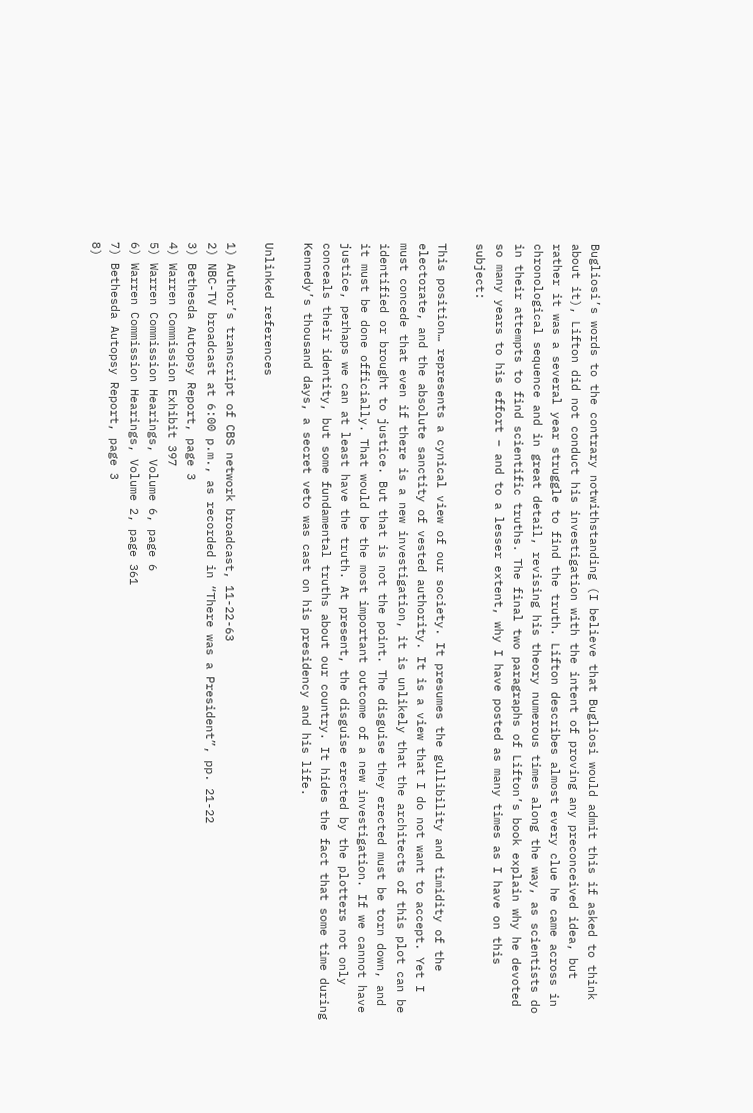Bugliosi’s words to the contrary notwithstanding (I believe that Bugliosi would admit this if asked to think about it), Lifton did not conduct his investigation with the intent of proving any preconceived idea, but rather it was a several year struggle to find the truth. Lifton describes almost every clue he came across in chronological sequence and in great detail, revising his theory numerous times along the way, as scientists do in their attempts to find scientific truths. The final two paragraphs of Lifton’s book explain why he devoted so many years to his effort – and to a lesser extent, why I have posted as many times as I have on this subject:

This position… represents a cynical view of our society. It presumes the gullibility and timidity of the electorate, and the absolute sanctity of vested authority. It is a view that I do not want to accept. Yet I must concede that even if there is a new investigation, it is unlikely that the architects of this plot can be identified or brought to justice. But that is not the point. The disguise they erected must be torn down, and it must be done officially. That would be the most important outcome of a new investigation. If we cannot have justice, perhaps we can at least have the truth. At present, the disguise erected by the plotters not only conceals their identity, but some fundamental truths about our country. It hides the fact that some time during Kennedy’s thousand days, a secret veto was cast on his presidency and his life.

Unlinked references

1) Author’s transcript of CBS network broadcast, 11-22-63
2) NBC-TV broadcast at 6:00 p.m., as recorded in “There was a President”, pp. 21-22
3) Bethesda Autopsy Report, page 3
4) Warren Commission Exhibit 397
5) Warren Commission Hearings, Volume 6, page 6
6) Warren Commission Hearings, Volume 2, page 361
7) Bethesda Autopsy Report, page 3
8)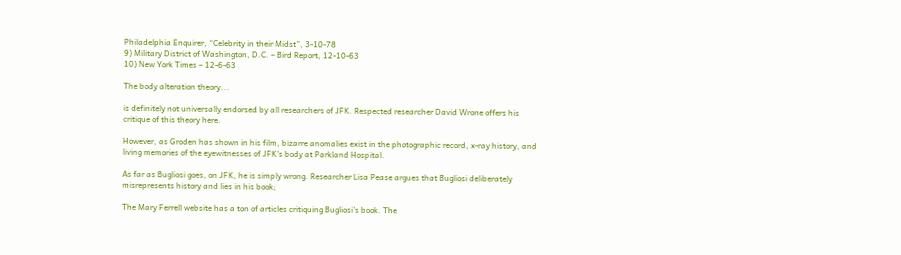Philadelphia Enquirer, “Celebrity in their Midst”, 3-10-78
9) Military District of Washington, D.C. – Bird Report, 12-10-63
10) New York Times – 12-6-63

The body alteration theory...

is definitely not universally endorsed by all researchers of JFK. Respected researcher David Wrone offers his critique of this theory here.

However, as Groden has shown in his film, bizarre anomalies exist in the photographic record, x-ray history, and living memories of the eyewitnesses of JFK's body at Parkland Hospital.

As far as Bugliosi goes, on JFK, he is simply wrong. Researcher Lisa Pease argues that Bugliosi deliberately misrepresents history and lies in his book;

The Mary Ferrell website has a ton of articles critiquing Bugliosi's book. The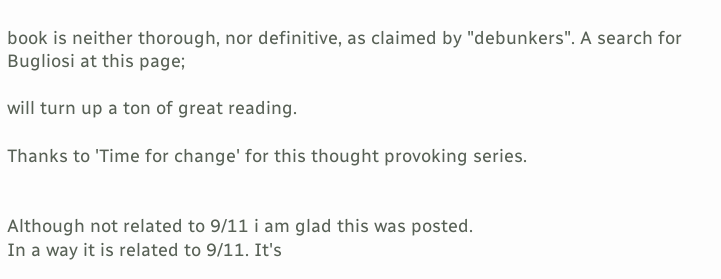book is neither thorough, nor definitive, as claimed by "debunkers". A search for Bugliosi at this page;

will turn up a ton of great reading.

Thanks to 'Time for change' for this thought provoking series.


Although not related to 9/11 i am glad this was posted.
In a way it is related to 9/11. It's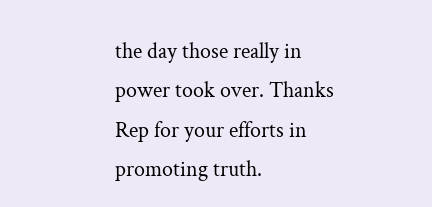the day those really in power took over. Thanks Rep for your efforts in promoting truth.